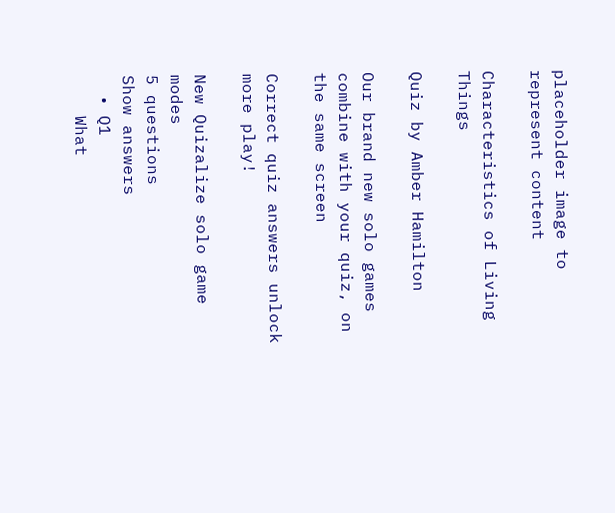placeholder image to represent content

Characteristics of Living Things

Quiz by Amber Hamilton

Our brand new solo games combine with your quiz, on the same screen

Correct quiz answers unlock more play!

New Quizalize solo game modes
5 questions
Show answers
  • Q1
    What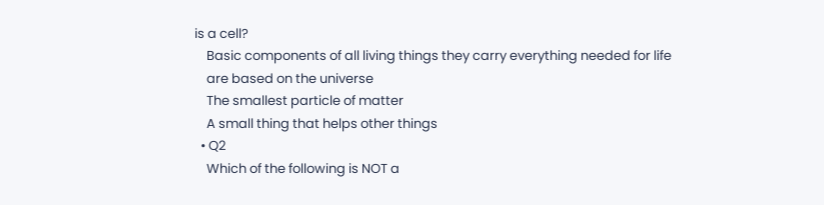is a cell?
    Basic components of all living things they carry everything needed for life
    are based on the universe
    The smallest particle of matter
    A small thing that helps other things
  • Q2
    Which of the following is NOT a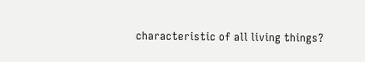characteristic of all living things?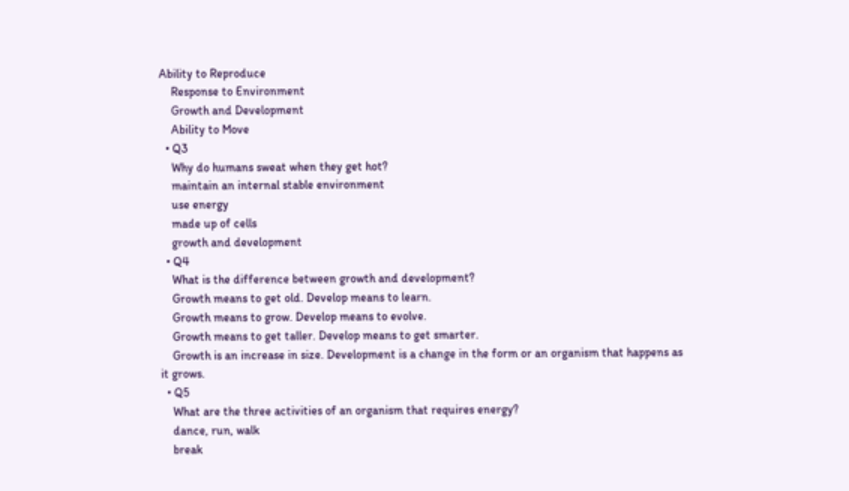Ability to Reproduce
    Response to Environment
    Growth and Development
    Ability to Move
  • Q3
    Why do humans sweat when they get hot?
    maintain an internal stable environment
    use energy
    made up of cells
    growth and development
  • Q4
    What is the difference between growth and development?
    Growth means to get old. Develop means to learn.
    Growth means to grow. Develop means to evolve.
    Growth means to get taller. Develop means to get smarter.
    Growth is an increase in size. Development is a change in the form or an organism that happens as it grows.
  • Q5
    What are the three activities of an organism that requires energy?
    dance, run, walk
    break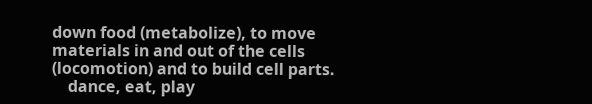down food (metabolize), to move materials in and out of the cells (locomotion) and to build cell parts.
    dance, eat, play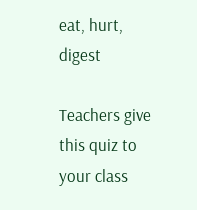eat, hurt, digest

Teachers give this quiz to your class